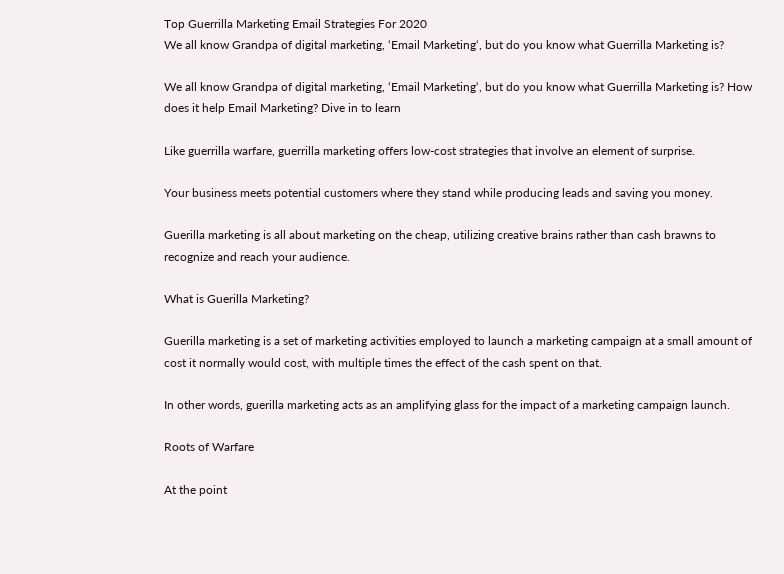Top Guerrilla Marketing Email Strategies For 2020
We all know Grandpa of digital marketing, ‘Email Marketing‘, but do you know what Guerrilla Marketing is?

We all know Grandpa of digital marketing, ‘Email Marketing‘, but do you know what Guerrilla Marketing is? How does it help Email Marketing? Dive in to learn

Like guerrilla warfare, guerrilla marketing offers low-cost strategies that involve an element of surprise.

Your business meets potential customers where they stand while producing leads and saving you money.

Guerilla marketing is all about marketing on the cheap, utilizing creative brains rather than cash brawns to recognize and reach your audience.

What is Guerilla Marketing?

Guerilla marketing is a set of marketing activities employed to launch a marketing campaign at a small amount of cost it normally would cost, with multiple times the effect of the cash spent on that.

In other words, guerilla marketing acts as an amplifying glass for the impact of a marketing campaign launch.

Roots of Warfare

At the point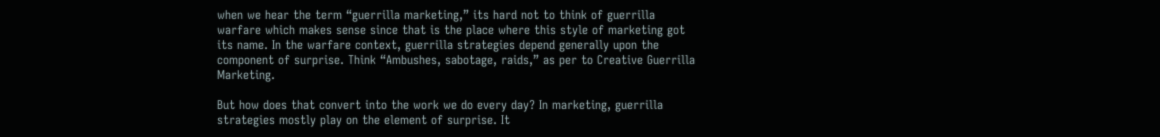when we hear the term “guerrilla marketing,” its hard not to think of guerrilla warfare which makes sense since that is the place where this style of marketing got its name. In the warfare context, guerrilla strategies depend generally upon the component of surprise. Think “Ambushes, sabotage, raids,” as per to Creative Guerrilla Marketing.

But how does that convert into the work we do every day? In marketing, guerrilla strategies mostly play on the element of surprise. It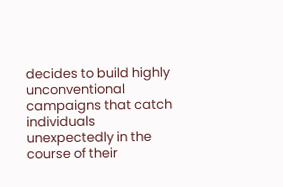decides to build highly unconventional campaigns that catch individuals unexpectedly in the course of their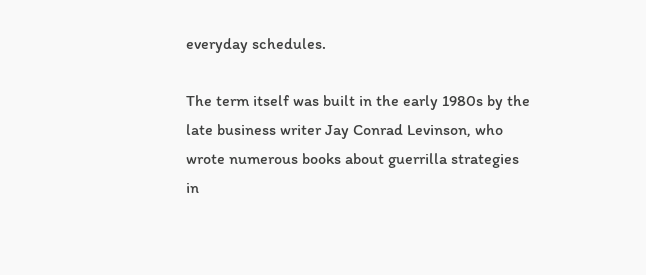everyday schedules.

The term itself was built in the early 1980s by the late business writer Jay Conrad Levinson, who wrote numerous books about guerrilla strategies in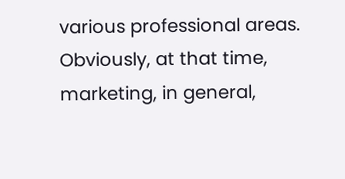various professional areas. Obviously, at that time, marketing, in general,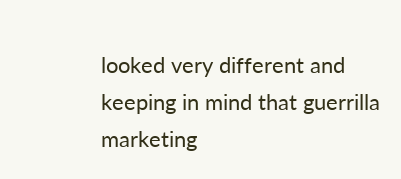looked very different and keeping in mind that guerrilla marketing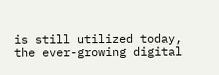is still utilized today, the ever-growing digital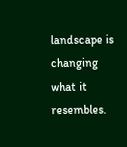landscape is changing what it resembles.